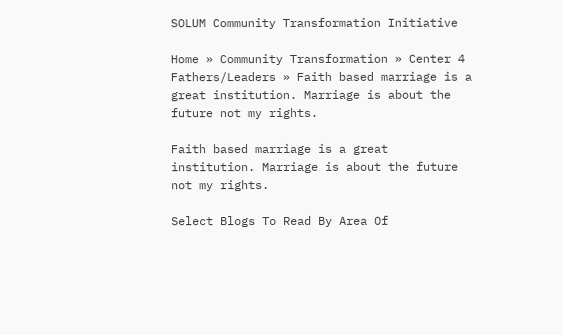SOLUM Community Transformation Initiative

Home » Community Transformation » Center 4 Fathers/Leaders » Faith based marriage is a great institution. Marriage is about the future not my rights.

Faith based marriage is a great institution. Marriage is about the future not my rights.

Select Blogs To Read By Area Of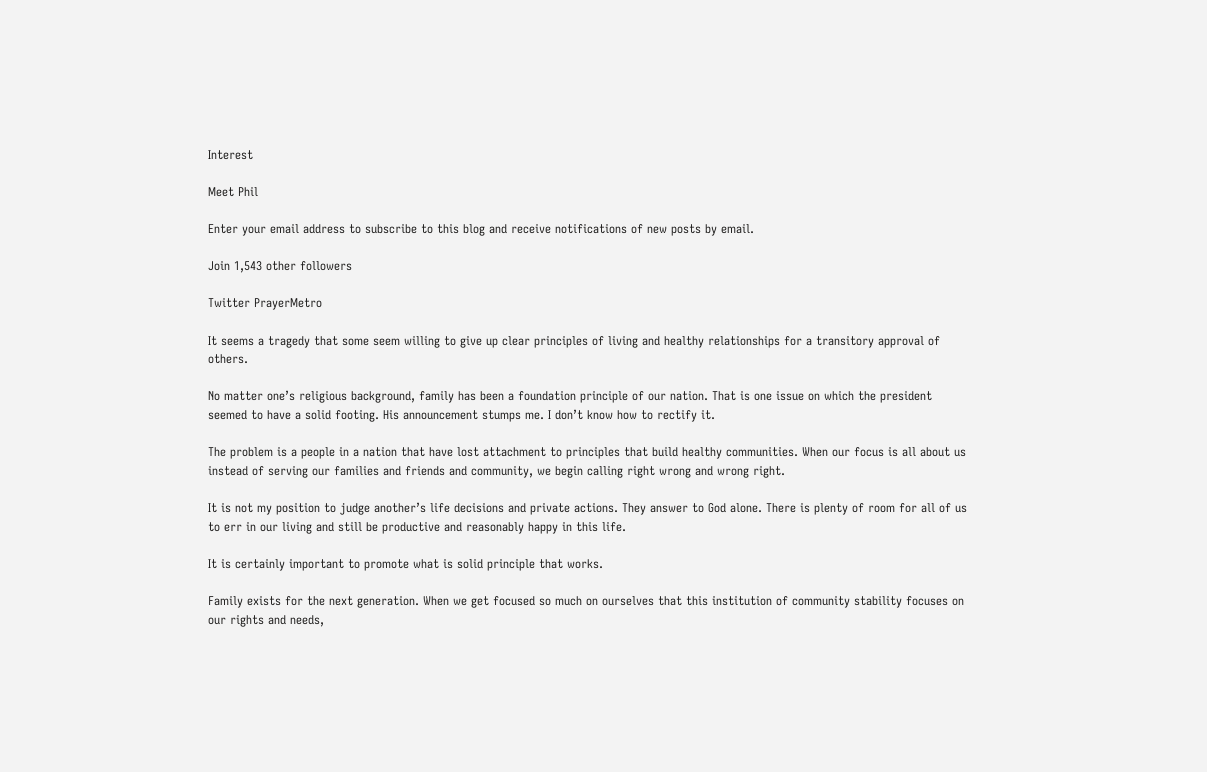Interest

Meet Phil

Enter your email address to subscribe to this blog and receive notifications of new posts by email.

Join 1,543 other followers

Twitter PrayerMetro

It seems a tragedy that some seem willing to give up clear principles of living and healthy relationships for a transitory approval of others.

No matter one’s religious background, family has been a foundation principle of our nation. That is one issue on which the president seemed to have a solid footing. His announcement stumps me. I don’t know how to rectify it.

The problem is a people in a nation that have lost attachment to principles that build healthy communities. When our focus is all about us instead of serving our families and friends and community, we begin calling right wrong and wrong right.

It is not my position to judge another’s life decisions and private actions. They answer to God alone. There is plenty of room for all of us to err in our living and still be productive and reasonably happy in this life.

It is certainly important to promote what is solid principle that works.

Family exists for the next generation. When we get focused so much on ourselves that this institution of community stability focuses on our rights and needs,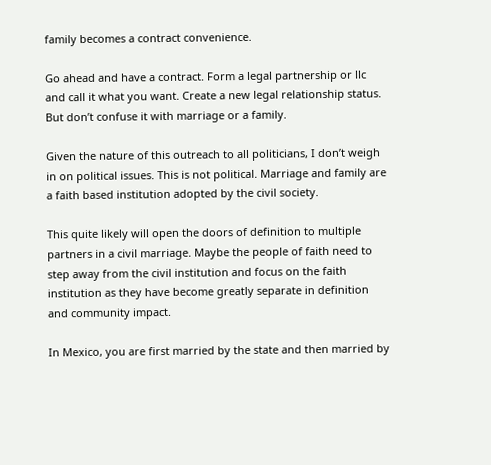family becomes a contract convenience.

Go ahead and have a contract. Form a legal partnership or llc and call it what you want. Create a new legal relationship status. But don’t confuse it with marriage or a family.

Given the nature of this outreach to all politicians, I don’t weigh in on political issues. This is not political. Marriage and family are a faith based institution adopted by the civil society.

This quite likely will open the doors of definition to multiple partners in a civil marriage. Maybe the people of faith need to step away from the civil institution and focus on the faith institution as they have become greatly separate in definition and community impact.

In Mexico, you are first married by the state and then married by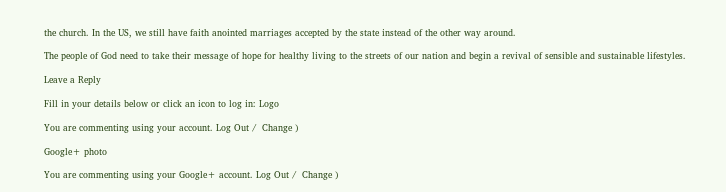the church. In the US, we still have faith anointed marriages accepted by the state instead of the other way around.

The people of God need to take their message of hope for healthy living to the streets of our nation and begin a revival of sensible and sustainable lifestyles.

Leave a Reply

Fill in your details below or click an icon to log in: Logo

You are commenting using your account. Log Out /  Change )

Google+ photo

You are commenting using your Google+ account. Log Out /  Change )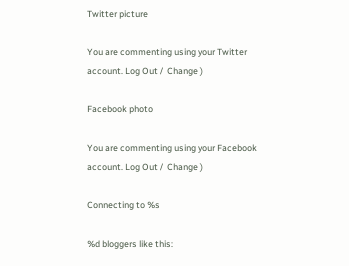Twitter picture

You are commenting using your Twitter account. Log Out /  Change )

Facebook photo

You are commenting using your Facebook account. Log Out /  Change )

Connecting to %s

%d bloggers like this: